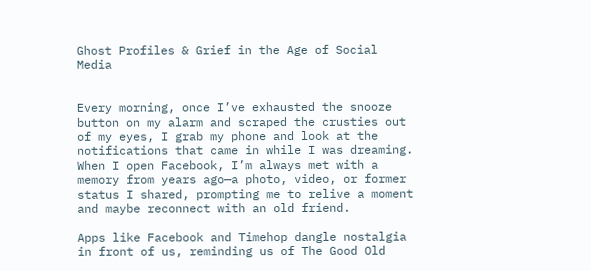Ghost Profiles & Grief in the Age of Social Media


Every morning, once I’ve exhausted the snooze button on my alarm and scraped the crusties out of my eyes, I grab my phone and look at the notifications that came in while I was dreaming. When I open Facebook, I’m always met with a memory from years ago—a photo, video, or former status I shared, prompting me to relive a moment and maybe reconnect with an old friend.

Apps like Facebook and Timehop dangle nostalgia in front of us, reminding us of The Good Old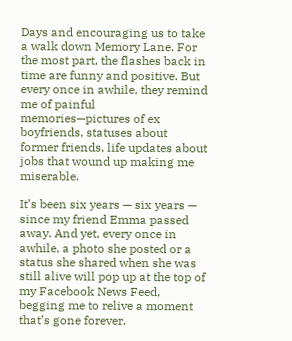Days and encouraging us to take a walk down Memory Lane. For the most part, the flashes back in time are funny and positive. But every once in awhile, they remind me of painful memories—pictures of ex boyfriends, statuses about former friends, life updates about jobs that wound up making me miserable.

It’s been six years — six years — since my friend Emma passed away. And yet, every once in awhile, a photo she posted or a status she shared when she was still alive will pop up at the top of my Facebook News Feed, begging me to relive a moment that’s gone forever.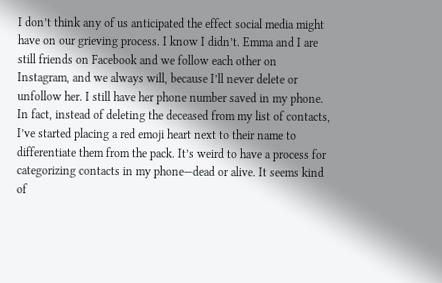I don’t think any of us anticipated the effect social media might have on our grieving process. I know I didn’t. Emma and I are still friends on Facebook and we follow each other on Instagram, and we always will, because I’ll never delete or unfollow her. I still have her phone number saved in my phone. In fact, instead of deleting the deceased from my list of contacts, I’ve started placing a red emoji heart next to their name to differentiate them from the pack. It’s weird to have a process for categorizing contacts in my phone—dead or alive. It seems kind of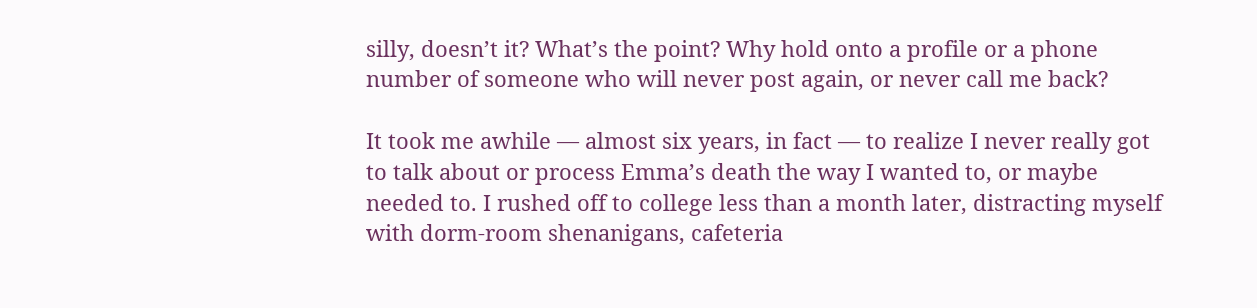silly, doesn’t it? What’s the point? Why hold onto a profile or a phone number of someone who will never post again, or never call me back?

It took me awhile — almost six years, in fact — to realize I never really got to talk about or process Emma’s death the way I wanted to, or maybe needed to. I rushed off to college less than a month later, distracting myself with dorm-room shenanigans, cafeteria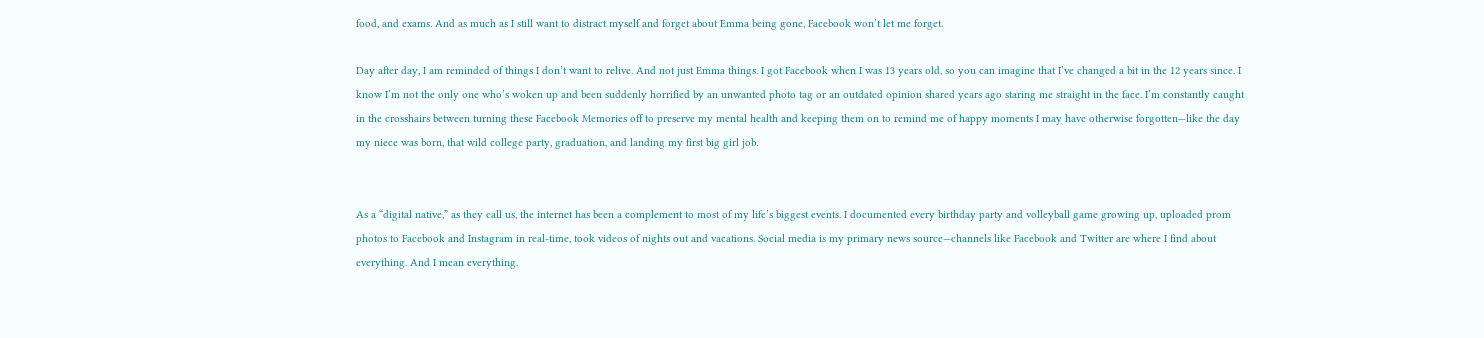food, and exams. And as much as I still want to distract myself and forget about Emma being gone, Facebook won’t let me forget.

Day after day, I am reminded of things I don’t want to relive. And not just Emma things. I got Facebook when I was 13 years old, so you can imagine that I’ve changed a bit in the 12 years since. I know I’m not the only one who’s woken up and been suddenly horrified by an unwanted photo tag or an outdated opinion shared years ago staring me straight in the face. I’m constantly caught in the crosshairs between turning these Facebook Memories off to preserve my mental health and keeping them on to remind me of happy moments I may have otherwise forgotten—like the day my niece was born, that wild college party, graduation, and landing my first big girl job.


As a “digital native,” as they call us, the internet has been a complement to most of my life’s biggest events. I documented every birthday party and volleyball game growing up, uploaded prom photos to Facebook and Instagram in real-time, took videos of nights out and vacations. Social media is my primary news source—channels like Facebook and Twitter are where I find about everything. And I mean everything.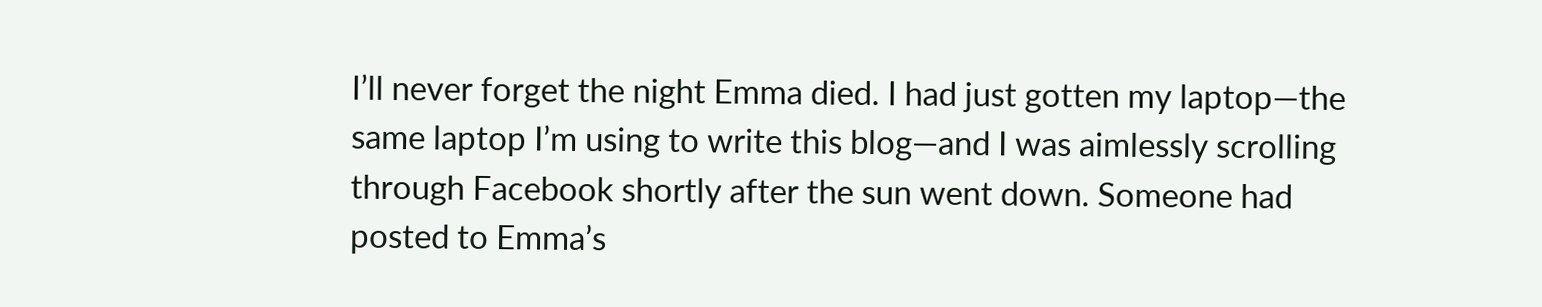I’ll never forget the night Emma died. I had just gotten my laptop—the same laptop I’m using to write this blog—and I was aimlessly scrolling through Facebook shortly after the sun went down. Someone had posted to Emma’s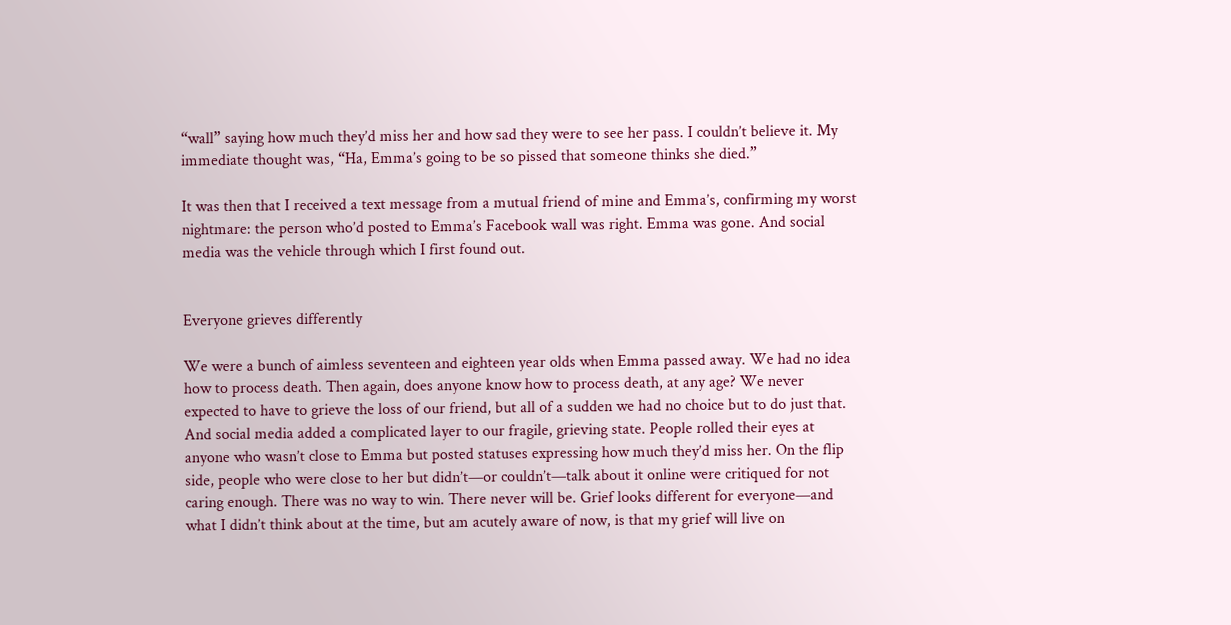“wall” saying how much they’d miss her and how sad they were to see her pass. I couldn’t believe it. My immediate thought was, “Ha, Emma’s going to be so pissed that someone thinks she died.”

It was then that I received a text message from a mutual friend of mine and Emma’s, confirming my worst nightmare: the person who’d posted to Emma’s Facebook wall was right. Emma was gone. And social media was the vehicle through which I first found out.


Everyone grieves differently

We were a bunch of aimless seventeen and eighteen year olds when Emma passed away. We had no idea how to process death. Then again, does anyone know how to process death, at any age? We never expected to have to grieve the loss of our friend, but all of a sudden we had no choice but to do just that. And social media added a complicated layer to our fragile, grieving state. People rolled their eyes at anyone who wasn’t close to Emma but posted statuses expressing how much they’d miss her. On the flip side, people who were close to her but didn’t—or couldn’t—talk about it online were critiqued for not caring enough. There was no way to win. There never will be. Grief looks different for everyone—and what I didn’t think about at the time, but am acutely aware of now, is that my grief will live on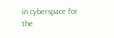in cyberspace for the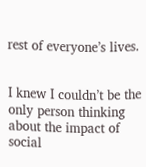rest of everyone’s lives.


I knew I couldn’t be the only person thinking about the impact of social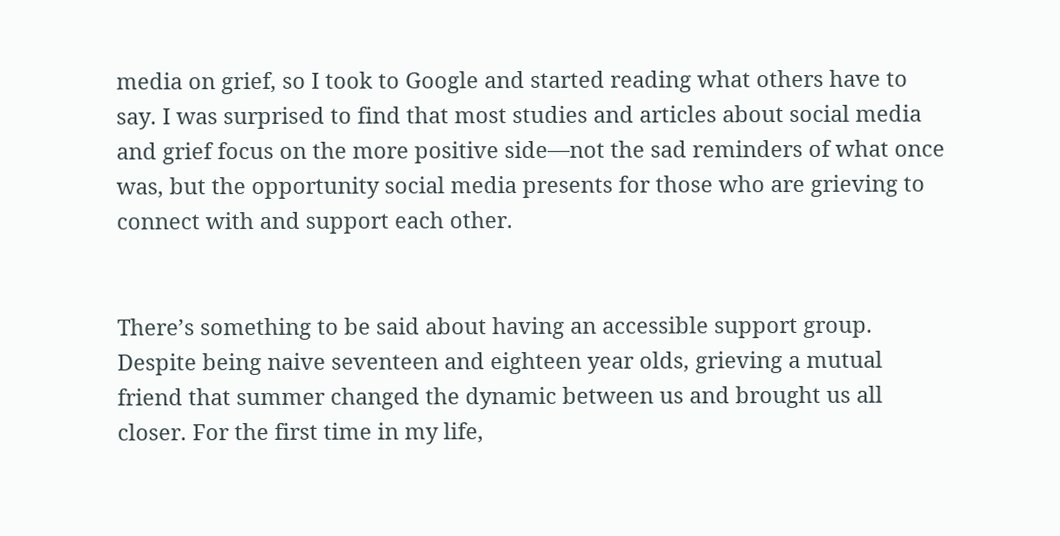media on grief, so I took to Google and started reading what others have to say. I was surprised to find that most studies and articles about social media and grief focus on the more positive side—not the sad reminders of what once was, but the opportunity social media presents for those who are grieving to connect with and support each other.


There’s something to be said about having an accessible support group. Despite being naive seventeen and eighteen year olds, grieving a mutual friend that summer changed the dynamic between us and brought us all closer. For the first time in my life,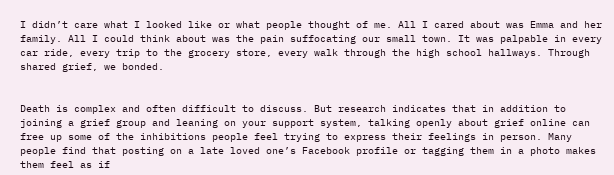I didn’t care what I looked like or what people thought of me. All I cared about was Emma and her family. All I could think about was the pain suffocating our small town. It was palpable in every car ride, every trip to the grocery store, every walk through the high school hallways. Through shared grief, we bonded.


Death is complex and often difficult to discuss. But research indicates that in addition to joining a grief group and leaning on your support system, talking openly about grief online can free up some of the inhibitions people feel trying to express their feelings in person. Many people find that posting on a late loved one’s Facebook profile or tagging them in a photo makes them feel as if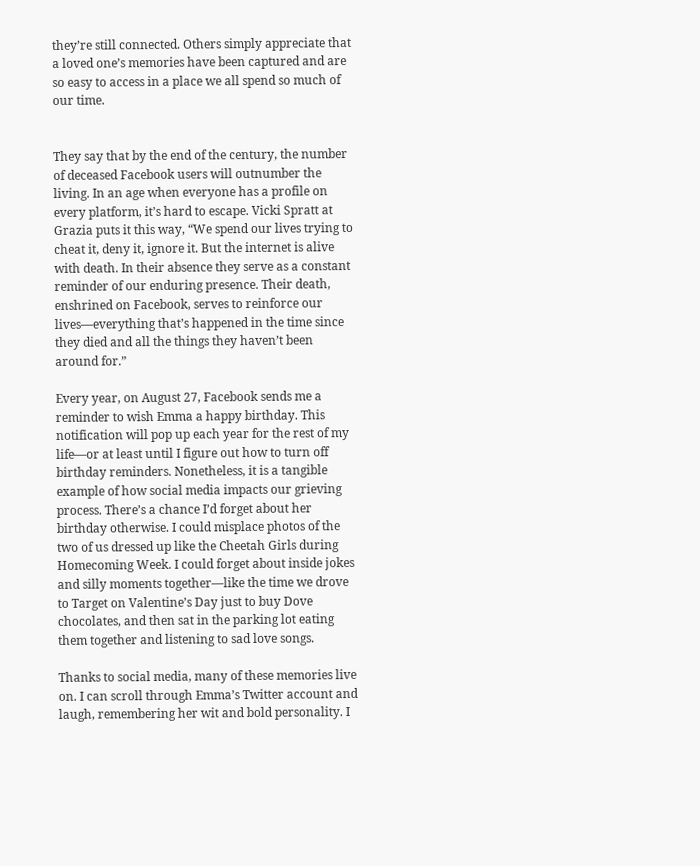they’re still connected. Others simply appreciate that a loved one’s memories have been captured and are so easy to access in a place we all spend so much of our time.


They say that by the end of the century, the number of deceased Facebook users will outnumber the living. In an age when everyone has a profile on every platform, it’s hard to escape. Vicki Spratt at Grazia puts it this way, “We spend our lives trying to cheat it, deny it, ignore it. But the internet is alive with death. In their absence they serve as a constant reminder of our enduring presence. Their death, enshrined on Facebook, serves to reinforce our lives—everything that’s happened in the time since they died and all the things they haven’t been around for.”

Every year, on August 27, Facebook sends me a reminder to wish Emma a happy birthday. This notification will pop up each year for the rest of my life—or at least until I figure out how to turn off birthday reminders. Nonetheless, it is a tangible example of how social media impacts our grieving process. There’s a chance I’d forget about her birthday otherwise. I could misplace photos of the two of us dressed up like the Cheetah Girls during Homecoming Week. I could forget about inside jokes and silly moments together—like the time we drove to Target on Valentine’s Day just to buy Dove chocolates, and then sat in the parking lot eating them together and listening to sad love songs.

Thanks to social media, many of these memories live on. I can scroll through Emma’s Twitter account and laugh, remembering her wit and bold personality. I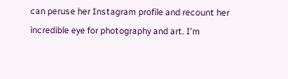can peruse her Instagram profile and recount her incredible eye for photography and art. I’m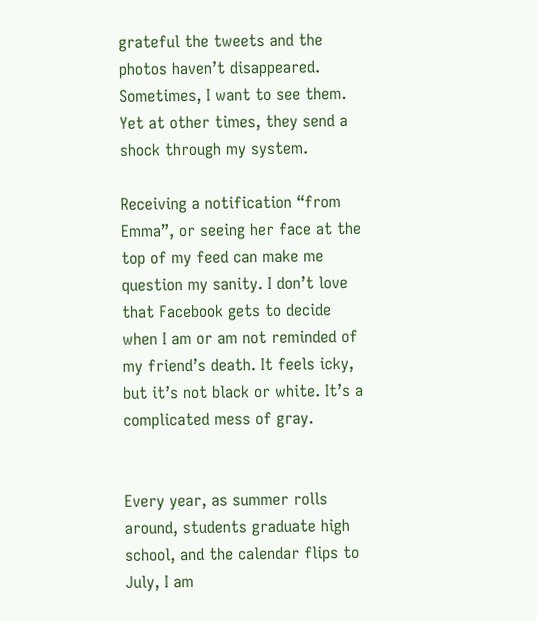grateful the tweets and the photos haven’t disappeared. Sometimes, I want to see them. Yet at other times, they send a shock through my system.

Receiving a notification “from Emma”, or seeing her face at the top of my feed can make me question my sanity. I don’t love that Facebook gets to decide when I am or am not reminded of my friend’s death. It feels icky, but it’s not black or white. It’s a complicated mess of gray.


Every year, as summer rolls around, students graduate high school, and the calendar flips to July, I am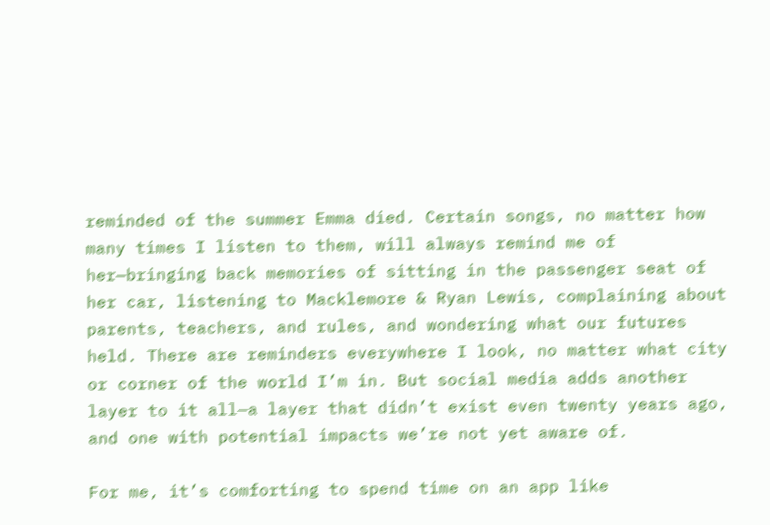reminded of the summer Emma died. Certain songs, no matter how many times I listen to them, will always remind me of her—bringing back memories of sitting in the passenger seat of her car, listening to Macklemore & Ryan Lewis, complaining about parents, teachers, and rules, and wondering what our futures held. There are reminders everywhere I look, no matter what city or corner of the world I’m in. But social media adds another layer to it all—a layer that didn’t exist even twenty years ago, and one with potential impacts we’re not yet aware of.

For me, it’s comforting to spend time on an app like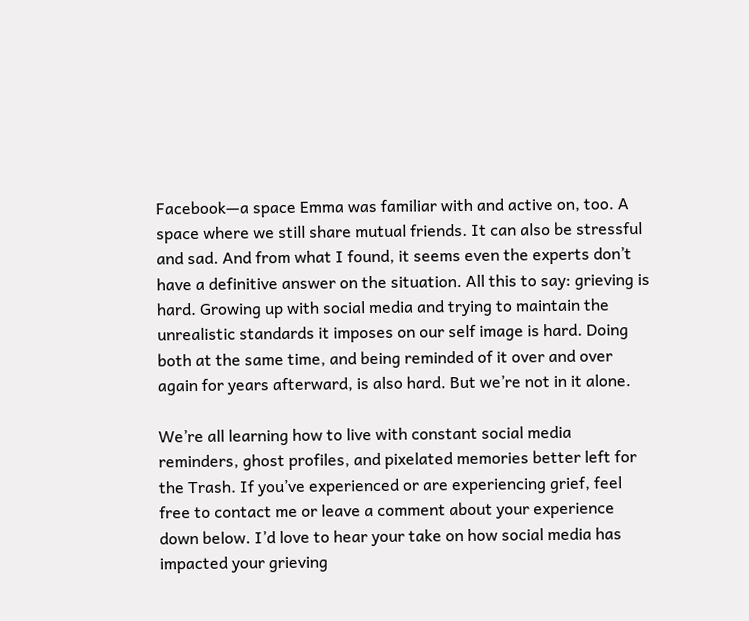Facebook—a space Emma was familiar with and active on, too. A space where we still share mutual friends. It can also be stressful and sad. And from what I found, it seems even the experts don’t have a definitive answer on the situation. All this to say: grieving is hard. Growing up with social media and trying to maintain the unrealistic standards it imposes on our self image is hard. Doing both at the same time, and being reminded of it over and over again for years afterward, is also hard. But we’re not in it alone.

We’re all learning how to live with constant social media reminders, ghost profiles, and pixelated memories better left for the Trash. If you’ve experienced or are experiencing grief, feel free to contact me or leave a comment about your experience down below. I’d love to hear your take on how social media has impacted your grieving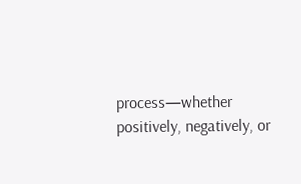process—whether positively, negatively, or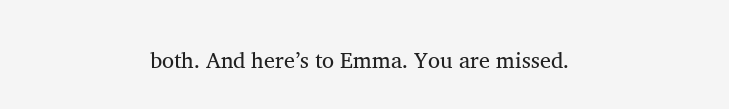both. And here’s to Emma. You are missed.